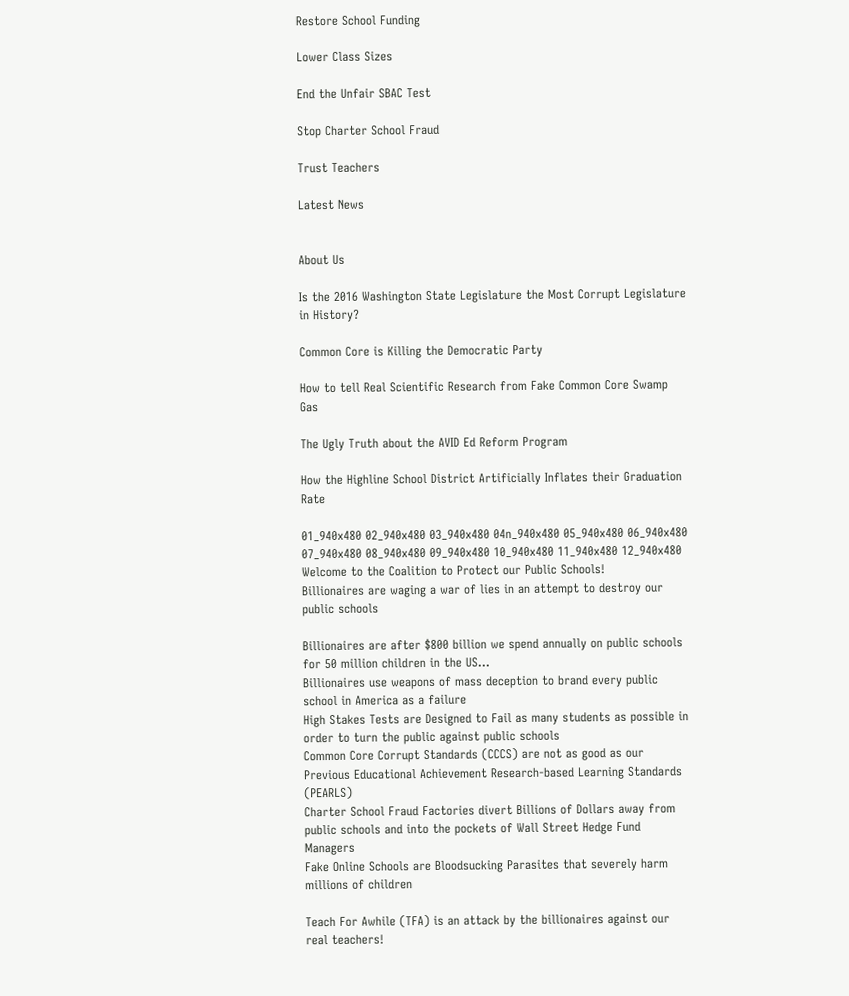Restore School Funding

Lower Class Sizes

End the Unfair SBAC Test

Stop Charter School Fraud

Trust Teachers

Latest News


About Us

Is the 2016 Washington State Legislature the Most Corrupt Legislature in History?

Common Core is Killing the Democratic Party

How to tell Real Scientific Research from Fake Common Core Swamp Gas

The Ugly Truth about the AVID Ed Reform Program

How the Highline School District Artificially Inflates their Graduation Rate

01_940x480 02_940x480 03_940x480 04n_940x480 05_940x480 06_940x480 07_940x480 08_940x480 09_940x480 10_940x480 11_940x480 12_940x480
Welcome to the Coalition to Protect our Public Schools!
Billionaires are waging a war of lies in an attempt to destroy our public schools

Billionaires are after $800 billion we spend annually on public schools for 50 million children in the US...
Billionaires use weapons of mass deception to brand every public school in America as a failure
High Stakes Tests are Designed to Fail as many students as possible in order to turn the public against public schools
Common Core Corrupt Standards (CCCS) are not as good as our Previous Educational Achievement Research-based Learning Standards (PEARLS)
Charter School Fraud Factories divert Billions of Dollars away from public schools and into the pockets of Wall Street Hedge Fund Managers
Fake Online Schools are Bloodsucking Parasites that severely harm millions of children

Teach For Awhile (TFA) is an attack by the billionaires against our real teachers!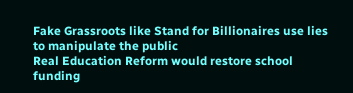Fake Grassroots like Stand for Billionaires use lies to manipulate the public
Real Education Reform would restore school funding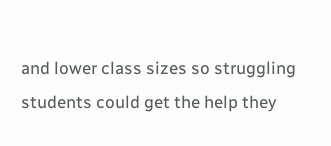and lower class sizes so struggling students could get the help they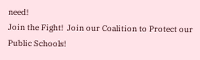need!
Join the Fight!  Join our Coalition to Protect our Public Schools!